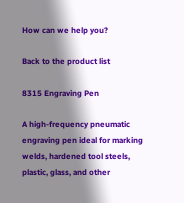How can we help you?

Back to the product list

8315 Engraving Pen

A high-frequency pneumatic engraving pen ideal for marking welds, hardened tool steels, plastic, glass, and other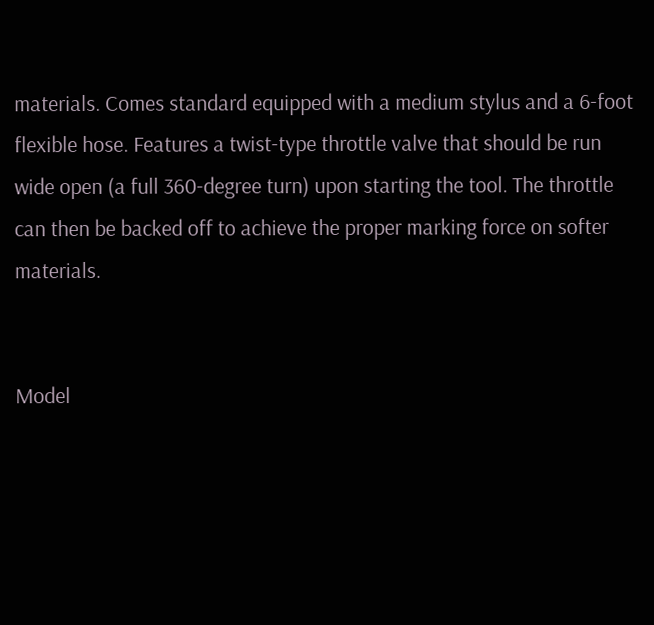materials. Comes standard equipped with a medium stylus and a 6-foot flexible hose. Features a twist-type throttle valve that should be run wide open (a full 360-degree turn) upon starting the tool. The throttle can then be backed off to achieve the proper marking force on softer materials.


Model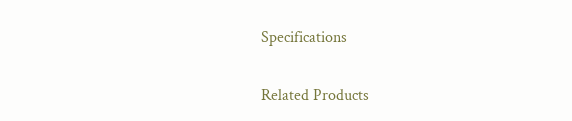Specifications


Related Products